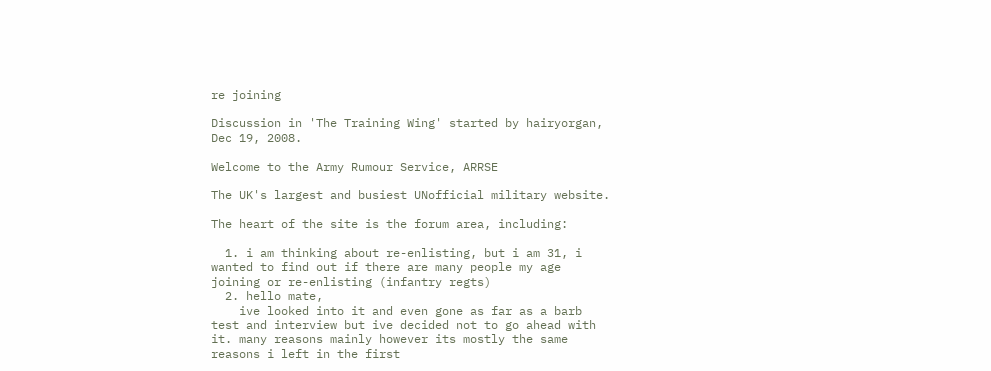re joining

Discussion in 'The Training Wing' started by hairyorgan, Dec 19, 2008.

Welcome to the Army Rumour Service, ARRSE

The UK's largest and busiest UNofficial military website.

The heart of the site is the forum area, including:

  1. i am thinking about re-enlisting, but i am 31, i wanted to find out if there are many people my age joining or re-enlisting (infantry regts)
  2. hello mate,
    ive looked into it and even gone as far as a barb test and interview but ive decided not to go ahead with it. many reasons mainly however its mostly the same reasons i left in the first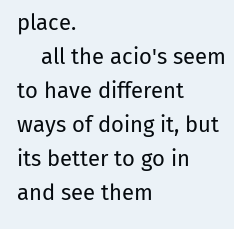place.
    all the acio's seem to have different ways of doing it, but its better to go in and see them